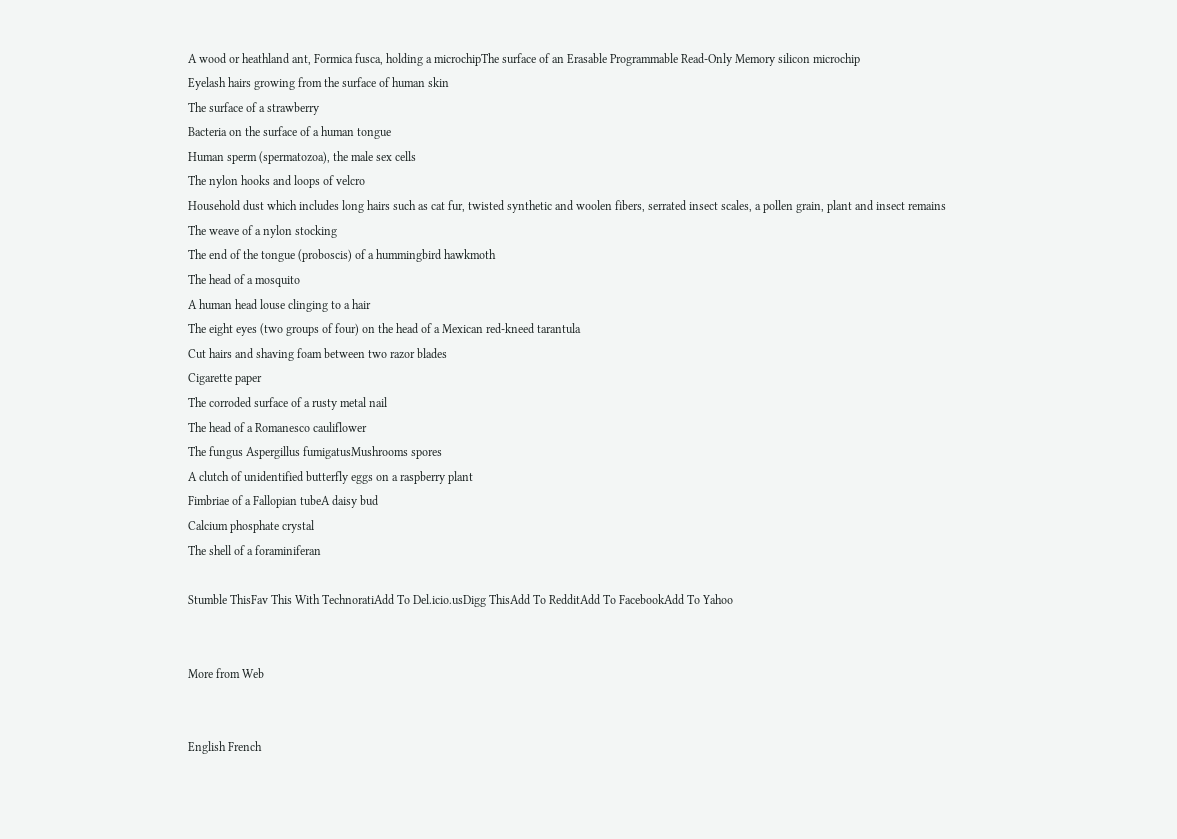A wood or heathland ant, Formica fusca, holding a microchipThe surface of an Erasable Programmable Read-Only Memory silicon microchip
Eyelash hairs growing from the surface of human skin
The surface of a strawberry
Bacteria on the surface of a human tongue
Human sperm (spermatozoa), the male sex cells
The nylon hooks and loops of velcro
Household dust which includes long hairs such as cat fur, twisted synthetic and woolen fibers, serrated insect scales, a pollen grain, plant and insect remains
The weave of a nylon stocking
The end of the tongue (proboscis) of a hummingbird hawkmoth
The head of a mosquito
A human head louse clinging to a hair
The eight eyes (two groups of four) on the head of a Mexican red-kneed tarantula
Cut hairs and shaving foam between two razor blades
Cigarette paper
The corroded surface of a rusty metal nail
The head of a Romanesco cauliflower
The fungus Aspergillus fumigatusMushrooms spores
A clutch of unidentified butterfly eggs on a raspberry plant
Fimbriae of a Fallopian tubeA daisy bud
Calcium phosphate crystal
The shell of a foraminiferan

Stumble ThisFav This With TechnoratiAdd To Del.icio.usDigg ThisAdd To RedditAdd To FacebookAdd To Yahoo


More from Web


English French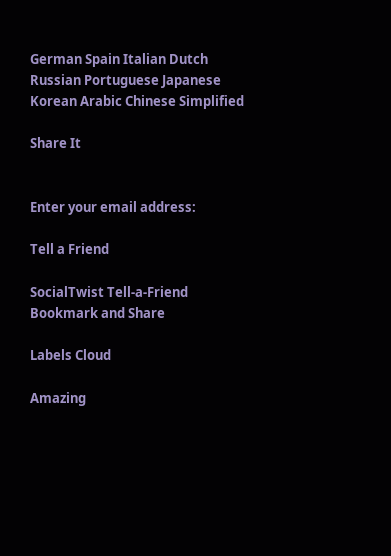German Spain Italian Dutch Russian Portuguese Japanese Korean Arabic Chinese Simplified

Share It


Enter your email address:

Tell a Friend

SocialTwist Tell-a-Friend
Bookmark and Share

Labels Cloud

Amazing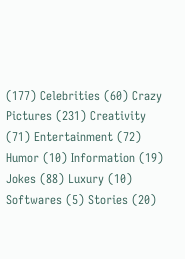(177) Celebrities (60) Crazy Pictures (231) Creativity (71) Entertainment (72) Humor (10) Information (19) Jokes (88) Luxury (10) Softwares (5) Stories (20)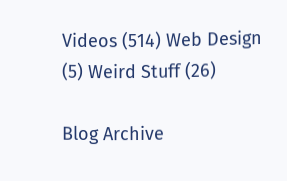Videos (514) Web Design (5) Weird Stuff (26)

Blog Archive